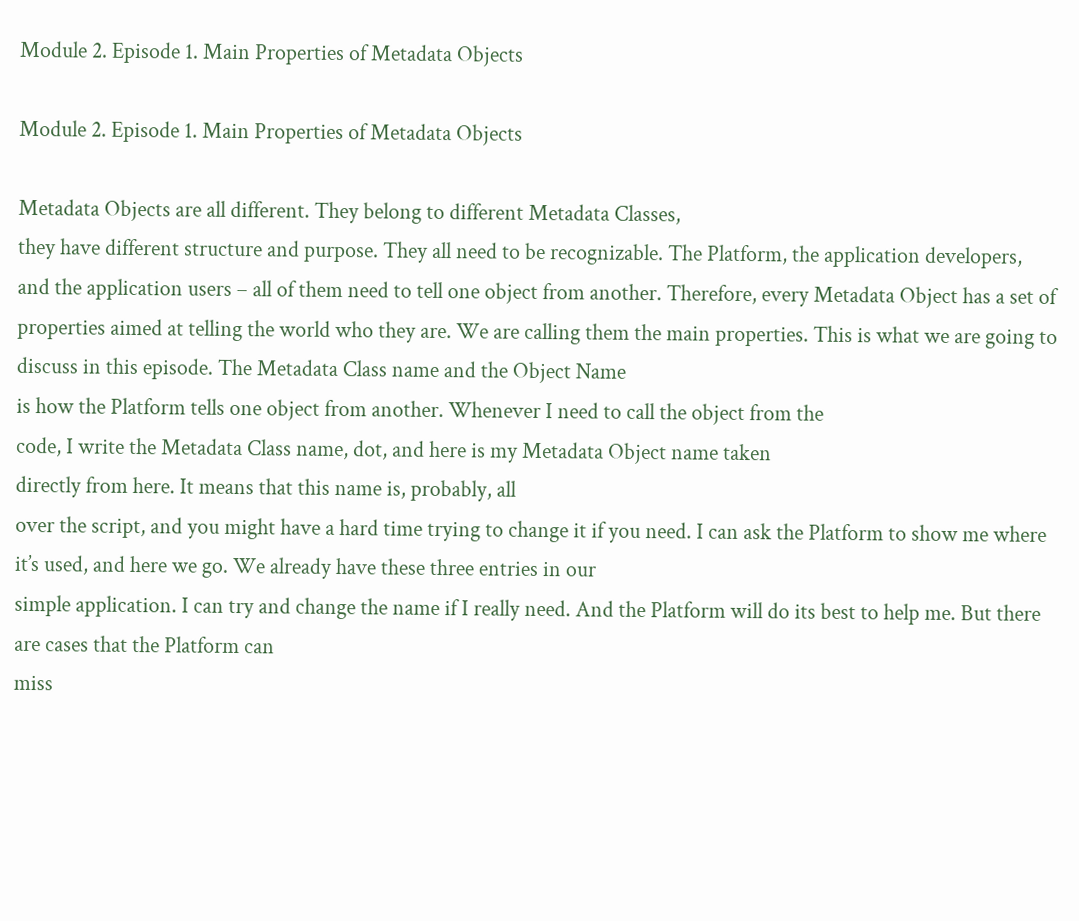Module 2. Episode 1. Main Properties of Metadata Objects

Module 2. Episode 1. Main Properties of Metadata Objects

Metadata Objects are all different. They belong to different Metadata Classes,
they have different structure and purpose. They all need to be recognizable. The Platform, the application developers,
and the application users – all of them need to tell one object from another. Therefore, every Metadata Object has a set of properties aimed at telling the world who they are. We are calling them the main properties. This is what we are going to discuss in this episode. The Metadata Class name and the Object Name
is how the Platform tells one object from another. Whenever I need to call the object from the
code, I write the Metadata Class name, dot, and here is my Metadata Object name taken
directly from here. It means that this name is, probably, all
over the script, and you might have a hard time trying to change it if you need. I can ask the Platform to show me where it’s used, and here we go. We already have these three entries in our
simple application. I can try and change the name if I really need. And the Platform will do its best to help me. But there are cases that the Platform can
miss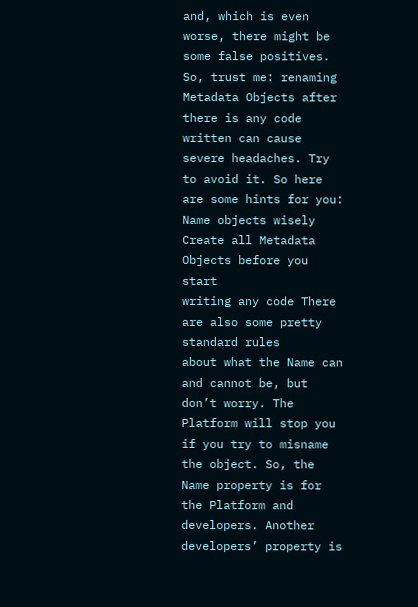and, which is even worse, there might be some false positives. So, trust me: renaming Metadata Objects after
there is any code written can cause severe headaches. Try to avoid it. So here are some hints for you:
Name objects wisely Create all Metadata Objects before you start
writing any code There are also some pretty standard rules
about what the Name can and cannot be, but don’t worry. The Platform will stop you if you try to misname the object. So, the Name property is for the Platform and developers. Another developers’ property is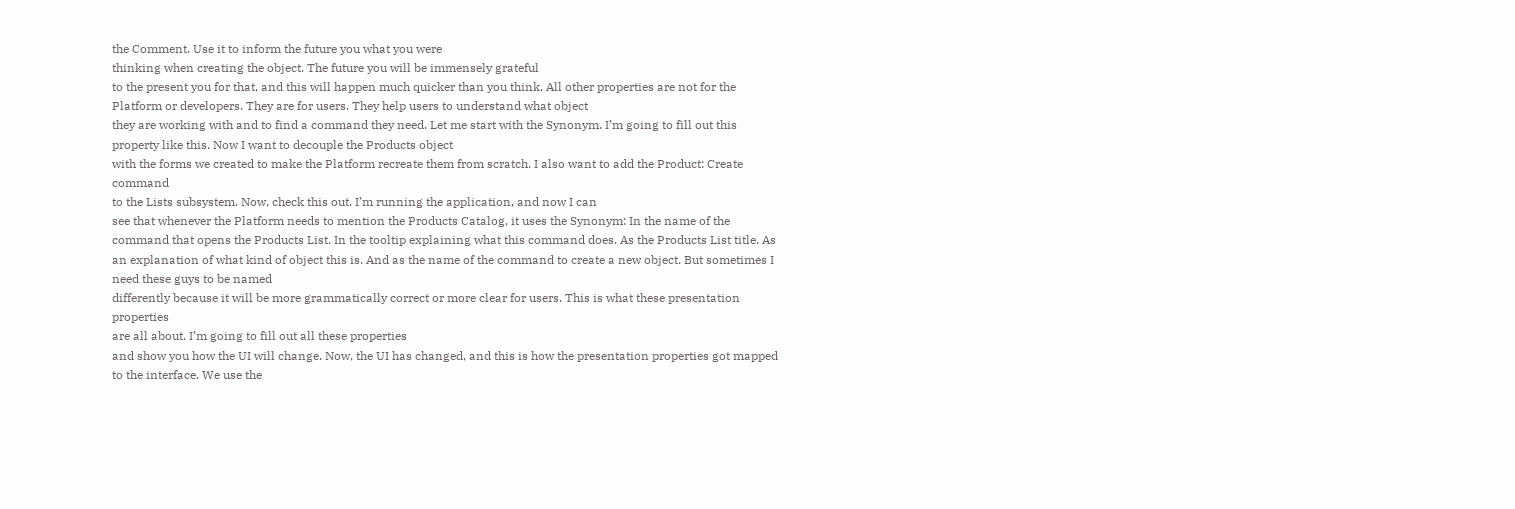the Comment. Use it to inform the future you what you were
thinking when creating the object. The future you will be immensely grateful
to the present you for that, and this will happen much quicker than you think. All other properties are not for the Platform or developers. They are for users. They help users to understand what object
they are working with and to find a command they need. Let me start with the Synonym. I’m going to fill out this property like this. Now I want to decouple the Products object
with the forms we created to make the Platform recreate them from scratch. I also want to add the Product: Create command
to the Lists subsystem. Now, check this out. I’m running the application, and now I can
see that whenever the Platform needs to mention the Products Catalog, it uses the Synonym: In the name of the command that opens the Products List. In the tooltip explaining what this command does. As the Products List title. As an explanation of what kind of object this is. And as the name of the command to create a new object. But sometimes I need these guys to be named
differently because it will be more grammatically correct or more clear for users. This is what these presentation properties
are all about. I’m going to fill out all these properties
and show you how the UI will change. Now, the UI has changed, and this is how the presentation properties got mapped to the interface. We use the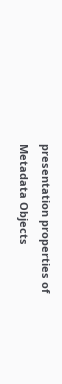presentation properties of
Metadata Objects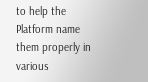to help the Platform name them properly in various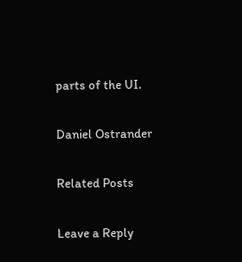parts of the UI.

Daniel Ostrander

Related Posts

Leave a Reply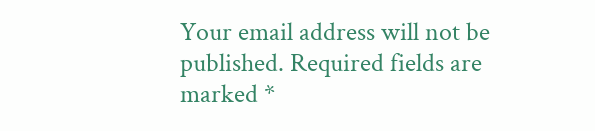Your email address will not be published. Required fields are marked *